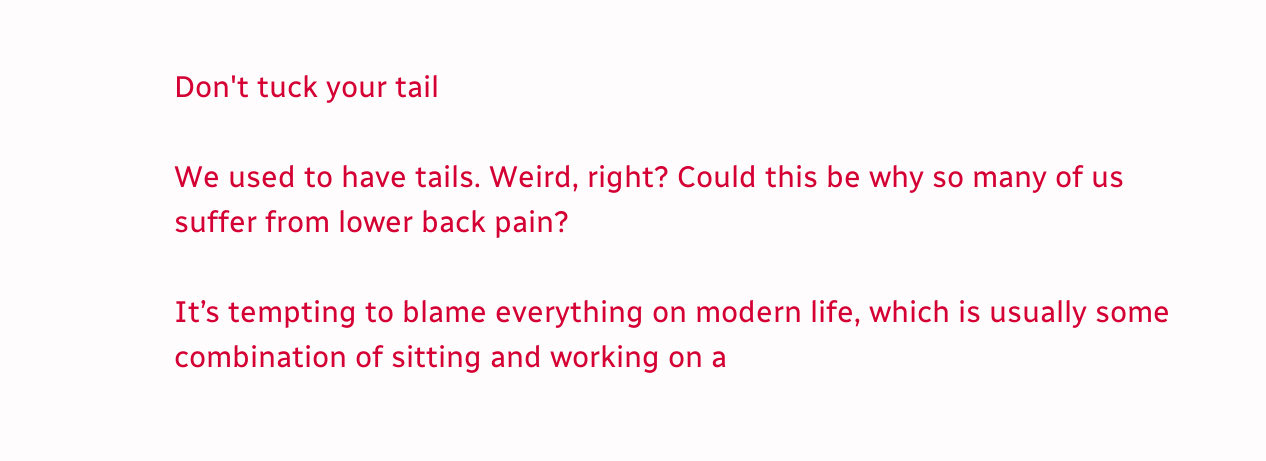Don't tuck your tail

We used to have tails. Weird, right? Could this be why so many of us suffer from lower back pain?

It’s tempting to blame everything on modern life, which is usually some combination of sitting and working on a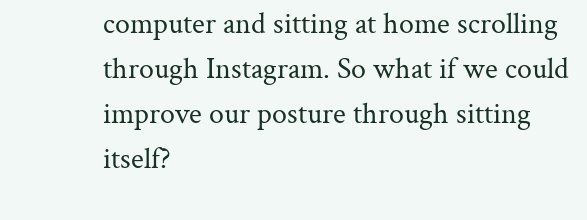computer and sitting at home scrolling through Instagram. So what if we could improve our posture through sitting itself?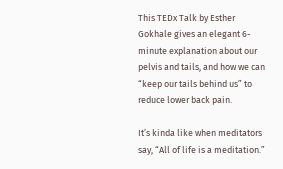This TEDx Talk by Esther Gokhale gives an elegant 6-minute explanation about our pelvis and tails, and how we can “keep our tails behind us” to reduce lower back pain.

It’s kinda like when meditators say, “All of life is a meditation.”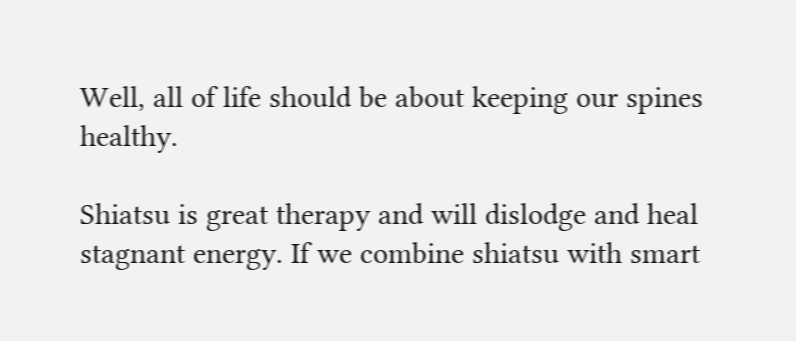Well, all of life should be about keeping our spines healthy.

Shiatsu is great therapy and will dislodge and heal stagnant energy. If we combine shiatsu with smart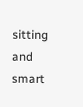sitting and smart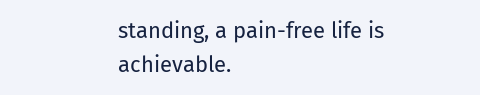standing, a pain-free life is achievable.